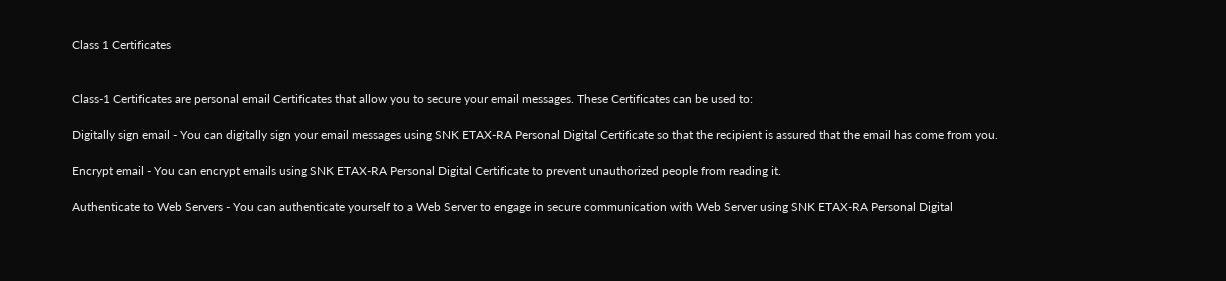Class 1 Certificates


Class-1 Certificates are personal email Certificates that allow you to secure your email messages. These Certificates can be used to:

Digitally sign email - You can digitally sign your email messages using SNK ETAX-RA Personal Digital Certificate so that the recipient is assured that the email has come from you.

Encrypt email - You can encrypt emails using SNK ETAX-RA Personal Digital Certificate to prevent unauthorized people from reading it.

Authenticate to Web Servers - You can authenticate yourself to a Web Server to engage in secure communication with Web Server using SNK ETAX-RA Personal Digital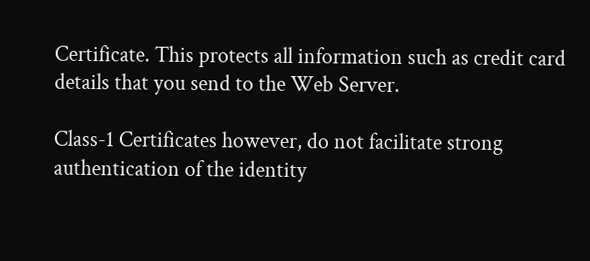Certificate. This protects all information such as credit card details that you send to the Web Server.

Class-1 Certificates however, do not facilitate strong authentication of the identity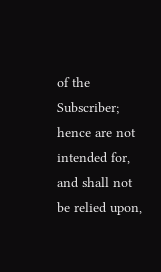of the Subscriber; hence are not intended for, and shall not be relied upon,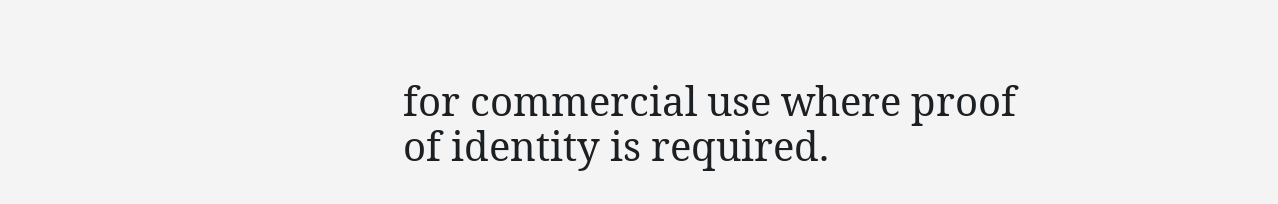for commercial use where proof of identity is required.